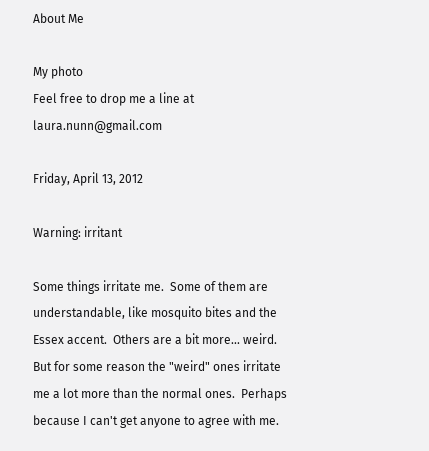About Me

My photo
Feel free to drop me a line at laura.nunn@gmail.com

Friday, April 13, 2012

Warning: irritant

Some things irritate me.  Some of them are understandable, like mosquito bites and the Essex accent.  Others are a bit more... weird.  But for some reason the "weird" ones irritate me a lot more than the normal ones.  Perhaps because I can't get anyone to agree with me.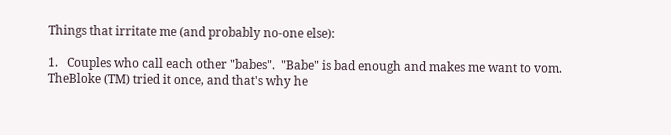Things that irritate me (and probably no-one else):

1.   Couples who call each other "babes".  "Babe" is bad enough and makes me want to vom.  TheBloke (TM) tried it once, and that's why he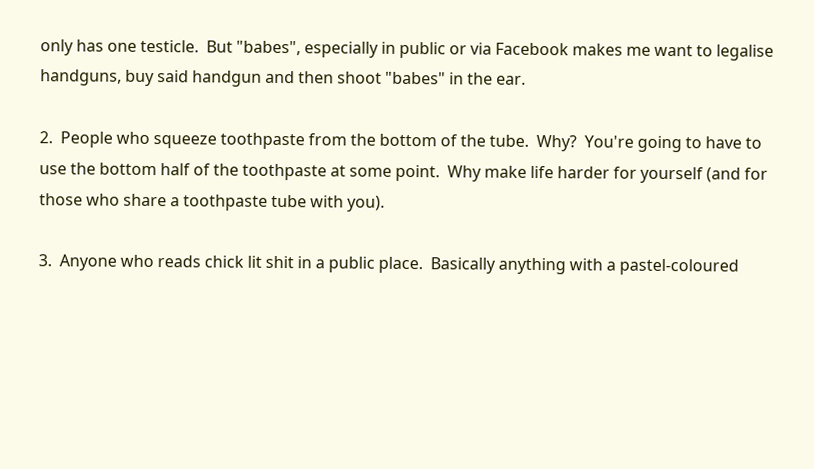only has one testicle.  But "babes", especially in public or via Facebook makes me want to legalise handguns, buy said handgun and then shoot "babes" in the ear.

2.  People who squeeze toothpaste from the bottom of the tube.  Why?  You're going to have to use the bottom half of the toothpaste at some point.  Why make life harder for yourself (and for those who share a toothpaste tube with you).

3.  Anyone who reads chick lit shit in a public place.  Basically anything with a pastel-coloured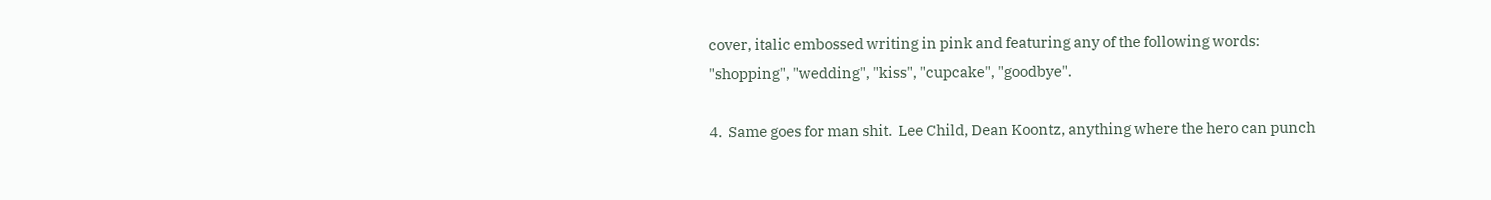cover, italic embossed writing in pink and featuring any of the following words: "shopping", "wedding", "kiss", "cupcake", "goodbye".

4.  Same goes for man shit.  Lee Child, Dean Koontz, anything where the hero can punch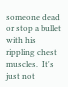someone dead or stop a bullet with his rippling chest muscles.  It's just not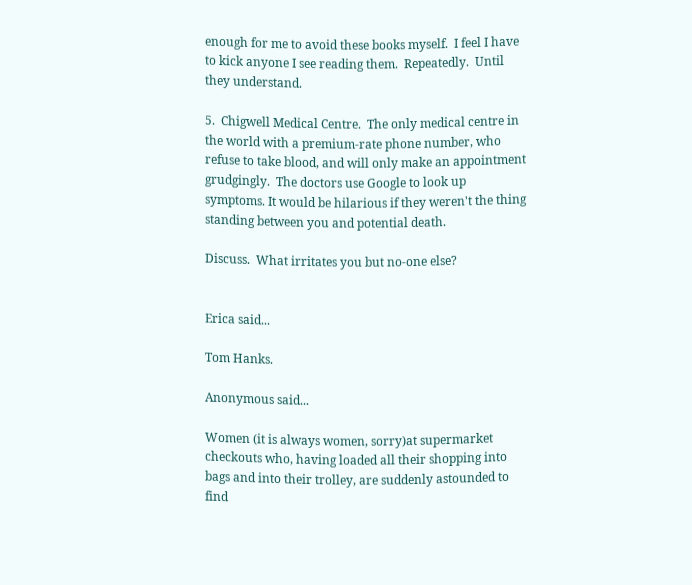enough for me to avoid these books myself.  I feel I have to kick anyone I see reading them.  Repeatedly.  Until they understand.

5.  Chigwell Medical Centre.  The only medical centre in the world with a premium-rate phone number, who refuse to take blood, and will only make an appointment grudgingly.  The doctors use Google to look up symptoms. It would be hilarious if they weren't the thing standing between you and potential death.

Discuss.  What irritates you but no-one else?


Erica said...

Tom Hanks.

Anonymous said...

Women (it is always women, sorry)at supermarket checkouts who, having loaded all their shopping into bags and into their trolley, are suddenly astounded to find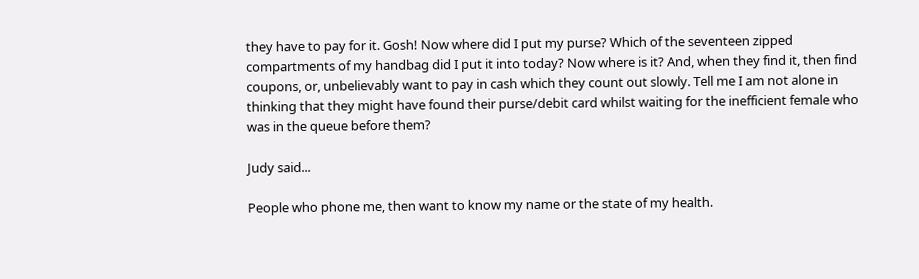they have to pay for it. Gosh! Now where did I put my purse? Which of the seventeen zipped compartments of my handbag did I put it into today? Now where is it? And, when they find it, then find coupons, or, unbelievably want to pay in cash which they count out slowly. Tell me I am not alone in thinking that they might have found their purse/debit card whilst waiting for the inefficient female who was in the queue before them?

Judy said...

People who phone me, then want to know my name or the state of my health.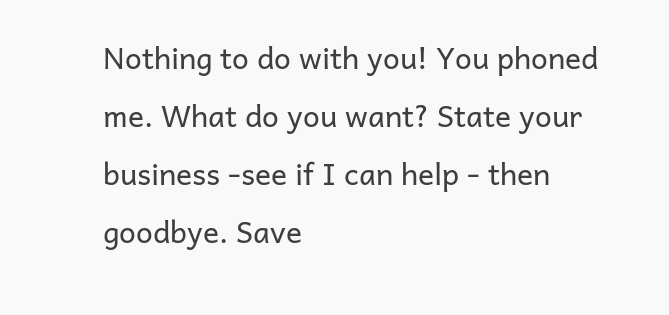Nothing to do with you! You phoned me. What do you want? State your business -see if I can help - then goodbye. Save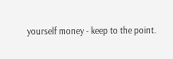yourself money - keep to the point.